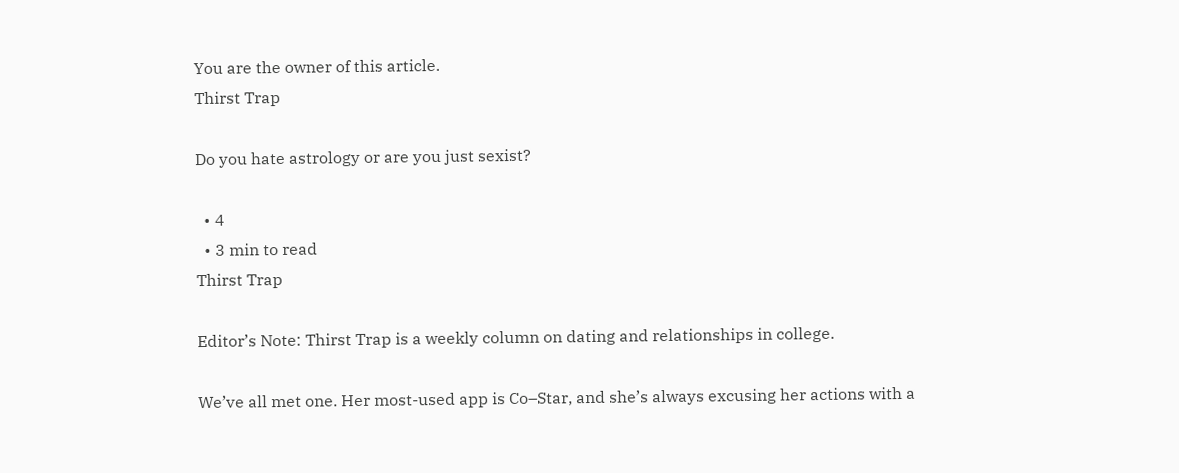You are the owner of this article.
Thirst Trap

Do you hate astrology or are you just sexist?

  • 4
  • 3 min to read
Thirst Trap

Editor’s Note: Thirst Trap is a weekly column on dating and relationships in college.

We’ve all met one. Her most-used app is Co–Star, and she’s always excusing her actions with a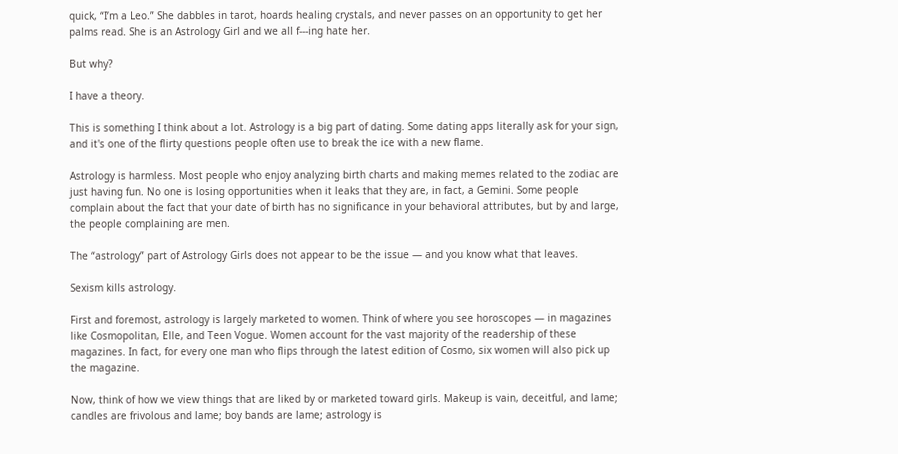quick, “I’m a Leo.” She dabbles in tarot, hoards healing crystals, and never passes on an opportunity to get her palms read. She is an Astrology Girl and we all f---ing hate her.

But why?

I have a theory.

This is something I think about a lot. Astrology is a big part of dating. Some dating apps literally ask for your sign, and it's one of the flirty questions people often use to break the ice with a new flame.

Astrology is harmless. Most people who enjoy analyzing birth charts and making memes related to the zodiac are just having fun. No one is losing opportunities when it leaks that they are, in fact, a Gemini. Some people complain about the fact that your date of birth has no significance in your behavioral attributes, but by and large, the people complaining are men.

The “astrology” part of Astrology Girls does not appear to be the issue — and you know what that leaves.

Sexism kills astrology.

First and foremost, astrology is largely marketed to women. Think of where you see horoscopes — in magazines like Cosmopolitan, Elle, and Teen Vogue. Women account for the vast majority of the readership of these magazines. In fact, for every one man who flips through the latest edition of Cosmo, six women will also pick up the magazine.

Now, think of how we view things that are liked by or marketed toward girls. Makeup is vain, deceitful, and lame; candles are frivolous and lame; boy bands are lame; astrology is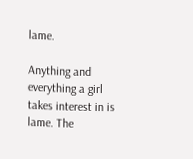lame.

Anything and everything a girl takes interest in is lame. The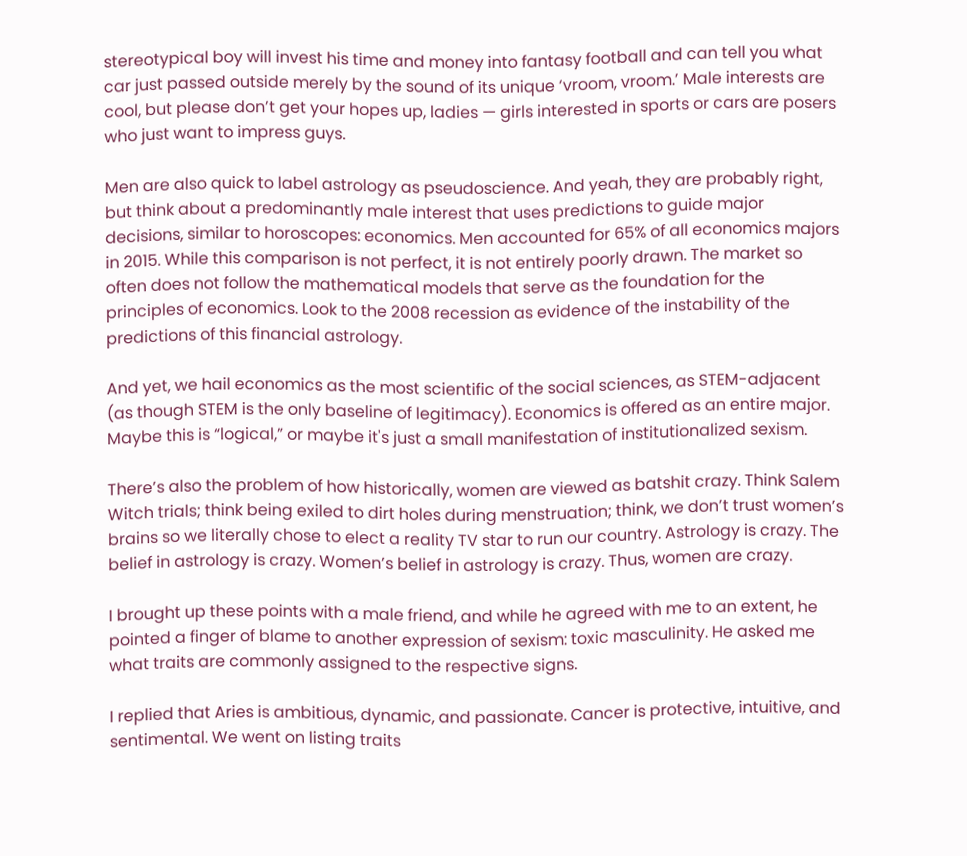stereotypical boy will invest his time and money into fantasy football and can tell you what car just passed outside merely by the sound of its unique ‘vroom, vroom.’ Male interests are cool, but please don’t get your hopes up, ladies — girls interested in sports or cars are posers who just want to impress guys.

Men are also quick to label astrology as pseudoscience. And yeah, they are probably right, but think about a predominantly male interest that uses predictions to guide major decisions, similar to horoscopes: economics. Men accounted for 65% of all economics majors in 2015. While this comparison is not perfect, it is not entirely poorly drawn. The market so often does not follow the mathematical models that serve as the foundation for the principles of economics. Look to the 2008 recession as evidence of the instability of the predictions of this financial astrology.

And yet, we hail economics as the most scientific of the social sciences, as STEM-adjacent (as though STEM is the only baseline of legitimacy). Economics is offered as an entire major. Maybe this is “logical,” or maybe it's just a small manifestation of institutionalized sexism.

There’s also the problem of how historically, women are viewed as batshit crazy. Think Salem Witch trials; think being exiled to dirt holes during menstruation; think, we don’t trust women’s brains so we literally chose to elect a reality TV star to run our country. Astrology is crazy. The belief in astrology is crazy. Women’s belief in astrology is crazy. Thus, women are crazy.

I brought up these points with a male friend, and while he agreed with me to an extent, he pointed a finger of blame to another expression of sexism: toxic masculinity. He asked me what traits are commonly assigned to the respective signs.

I replied that Aries is ambitious, dynamic, and passionate. Cancer is protective, intuitive, and sentimental. We went on listing traits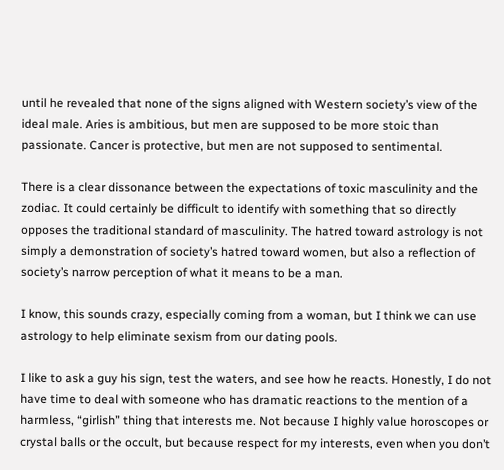until he revealed that none of the signs aligned with Western society’s view of the ideal male. Aries is ambitious, but men are supposed to be more stoic than passionate. Cancer is protective, but men are not supposed to sentimental.

There is a clear dissonance between the expectations of toxic masculinity and the zodiac. It could certainly be difficult to identify with something that so directly opposes the traditional standard of masculinity. The hatred toward astrology is not simply a demonstration of society’s hatred toward women, but also a reflection of society’s narrow perception of what it means to be a man.

I know, this sounds crazy, especially coming from a woman, but I think we can use astrology to help eliminate sexism from our dating pools.

I like to ask a guy his sign, test the waters, and see how he reacts. Honestly, I do not have time to deal with someone who has dramatic reactions to the mention of a harmless, “girlish” thing that interests me. Not because I highly value horoscopes or crystal balls or the occult, but because respect for my interests, even when you don’t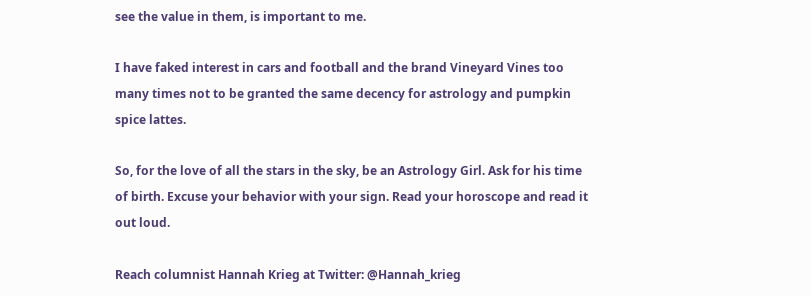see the value in them, is important to me.

I have faked interest in cars and football and the brand Vineyard Vines too many times not to be granted the same decency for astrology and pumpkin spice lattes.

So, for the love of all the stars in the sky, be an Astrology Girl. Ask for his time of birth. Excuse your behavior with your sign. Read your horoscope and read it out loud.

Reach columnist Hannah Krieg at Twitter: @Hannah_krieg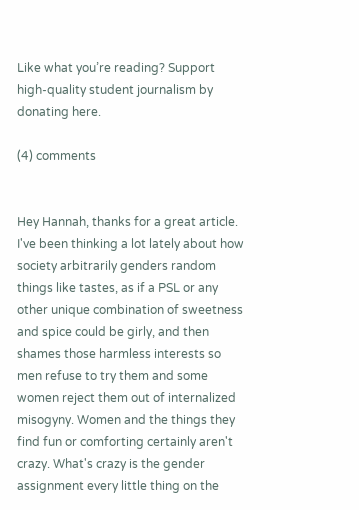Like what you’re reading? Support high-quality student journalism by donating here.

(4) comments


Hey Hannah, thanks for a great article. I've been thinking a lot lately about how society arbitrarily genders random things like tastes, as if a PSL or any other unique combination of sweetness and spice could be girly, and then shames those harmless interests so men refuse to try them and some women reject them out of internalized misogyny. Women and the things they find fun or comforting certainly aren't crazy. What's crazy is the gender assignment every little thing on the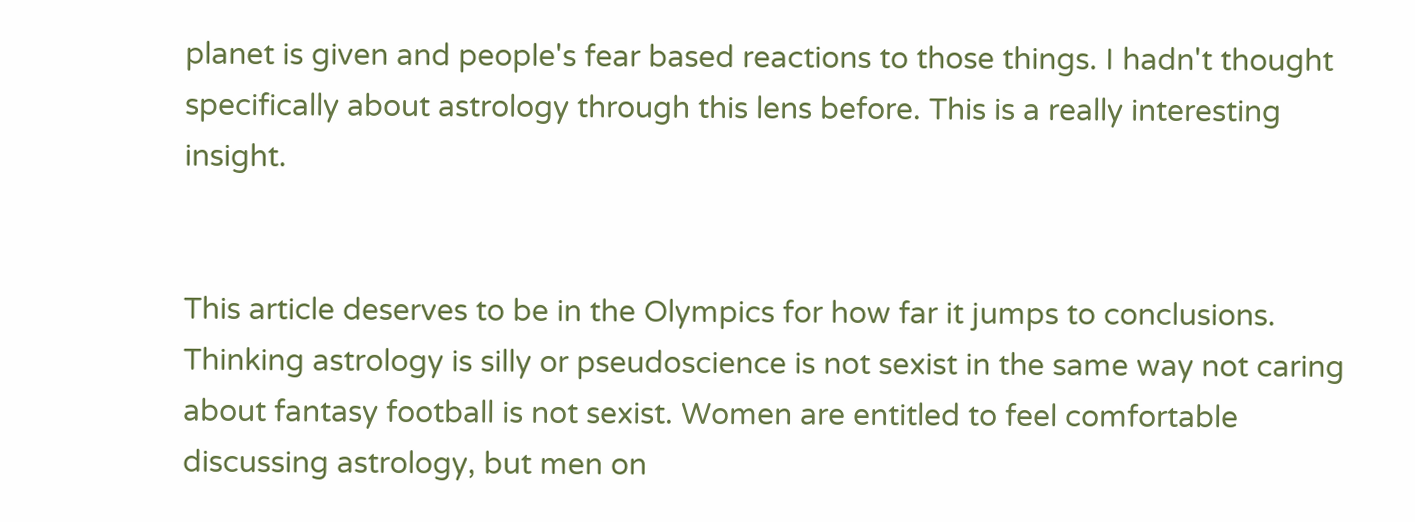planet is given and people's fear based reactions to those things. I hadn't thought specifically about astrology through this lens before. This is a really interesting insight.


This article deserves to be in the Olympics for how far it jumps to conclusions. Thinking astrology is silly or pseudoscience is not sexist in the same way not caring about fantasy football is not sexist. Women are entitled to feel comfortable discussing astrology, but men on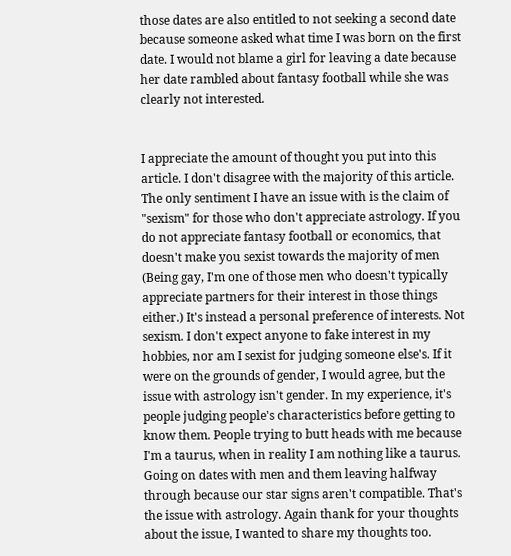those dates are also entitled to not seeking a second date because someone asked what time I was born on the first date. I would not blame a girl for leaving a date because her date rambled about fantasy football while she was clearly not interested.


I appreciate the amount of thought you put into this article. I don't disagree with the majority of this article. The only sentiment I have an issue with is the claim of "sexism" for those who don't appreciate astrology. If you do not appreciate fantasy football or economics, that doesn't make you sexist towards the majority of men (Being gay, I'm one of those men who doesn't typically appreciate partners for their interest in those things either.) It's instead a personal preference of interests. Not sexism. I don't expect anyone to fake interest in my hobbies, nor am I sexist for judging someone else's. If it were on the grounds of gender, I would agree, but the issue with astrology isn't gender. In my experience, it's people judging people's characteristics before getting to know them. People trying to butt heads with me because I'm a taurus, when in reality I am nothing like a taurus. Going on dates with men and them leaving halfway through because our star signs aren't compatible. That's the issue with astrology. Again thank for your thoughts about the issue, I wanted to share my thoughts too.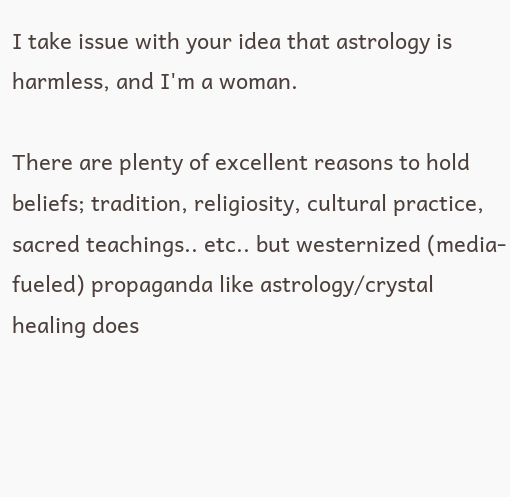I take issue with your idea that astrology is harmless, and I'm a woman.

There are plenty of excellent reasons to hold beliefs; tradition, religiosity, cultural practice, sacred teachings.. etc.. but westernized (media-fueled) propaganda like astrology/crystal healing does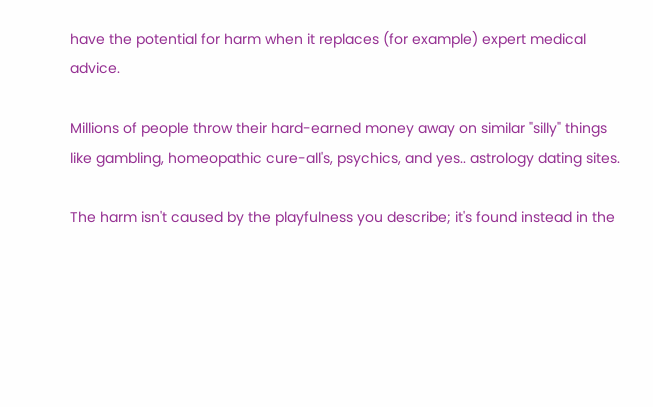have the potential for harm when it replaces (for example) expert medical advice.

Millions of people throw their hard-earned money away on similar "silly" things like gambling, homeopathic cure-all's, psychics, and yes.. astrology dating sites.

The harm isn't caused by the playfulness you describe; it's found instead in the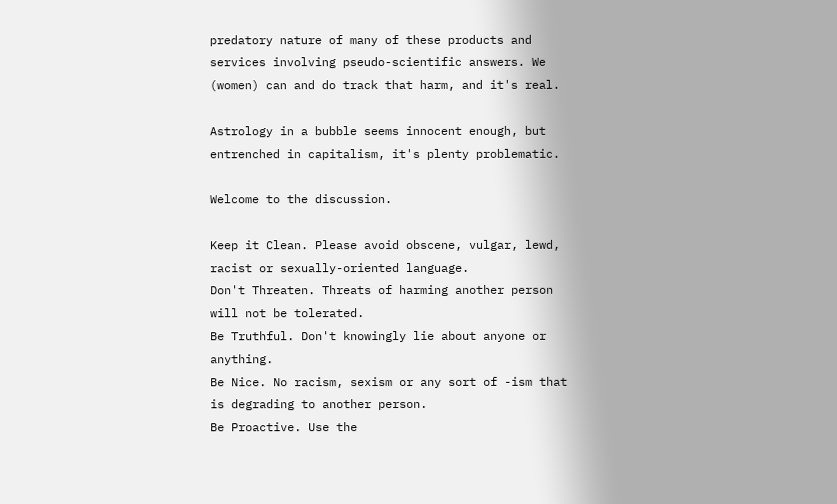predatory nature of many of these products and services involving pseudo-scientific answers. We (women) can and do track that harm, and it's real.

Astrology in a bubble seems innocent enough, but entrenched in capitalism, it's plenty problematic.

Welcome to the discussion.

Keep it Clean. Please avoid obscene, vulgar, lewd, racist or sexually-oriented language.
Don't Threaten. Threats of harming another person will not be tolerated.
Be Truthful. Don't knowingly lie about anyone or anything.
Be Nice. No racism, sexism or any sort of -ism that is degrading to another person.
Be Proactive. Use the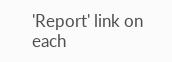'Report' link on each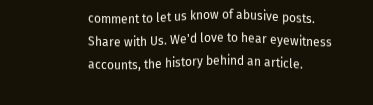comment to let us know of abusive posts.
Share with Us. We'd love to hear eyewitness accounts, the history behind an article.